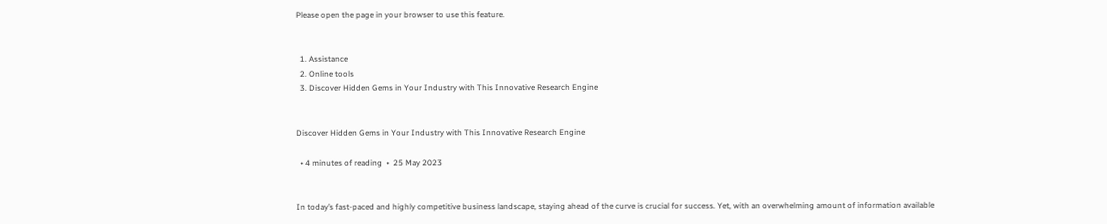Please open the page in your browser to use this feature.


  1. Assistance
  2. Online tools
  3. Discover Hidden Gems in Your Industry with This Innovative Research Engine


Discover Hidden Gems in Your Industry with This Innovative Research Engine

  • 4 minutes of reading  •  25 May 2023


In today’s fast-paced and highly competitive business landscape, staying ahead of the curve is crucial for success. Yet, with an overwhelming amount of information available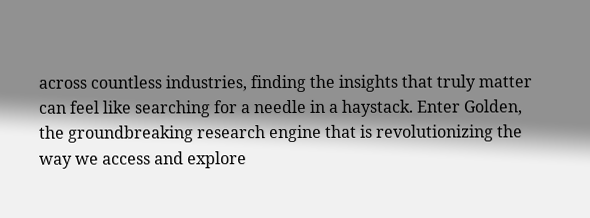across countless industries, finding the insights that truly matter can feel like searching for a needle in a haystack. Enter Golden, the groundbreaking research engine that is revolutionizing the way we access and explore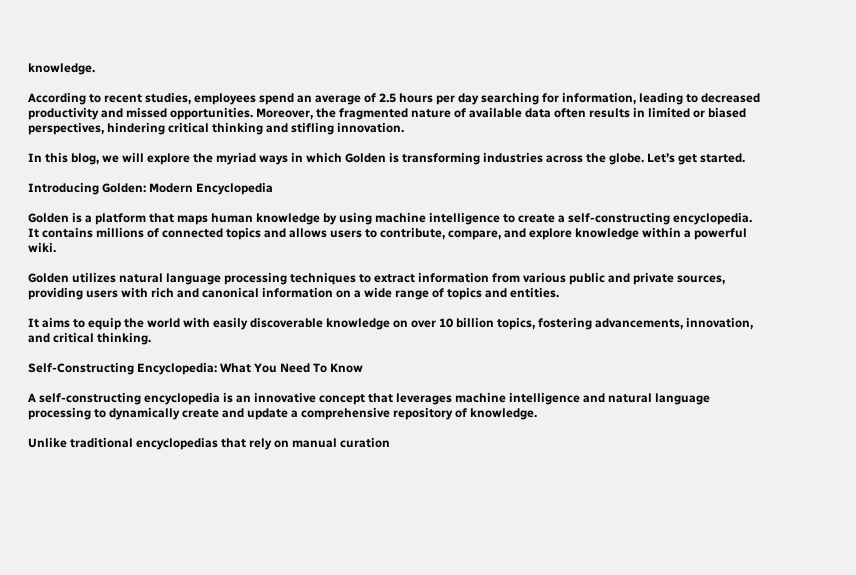knowledge.

According to recent studies, employees spend an average of 2.5 hours per day searching for information, leading to decreased productivity and missed opportunities. Moreover, the fragmented nature of available data often results in limited or biased perspectives, hindering critical thinking and stifling innovation.

In this blog, we will explore the myriad ways in which Golden is transforming industries across the globe. Let’s get started.

Introducing Golden: Modern Encyclopedia

Golden is a platform that maps human knowledge by using machine intelligence to create a self-constructing encyclopedia. It contains millions of connected topics and allows users to contribute, compare, and explore knowledge within a powerful wiki.

Golden utilizes natural language processing techniques to extract information from various public and private sources, providing users with rich and canonical information on a wide range of topics and entities.

It aims to equip the world with easily discoverable knowledge on over 10 billion topics, fostering advancements, innovation, and critical thinking.

Self-Constructing Encyclopedia: What You Need To Know

A self-constructing encyclopedia is an innovative concept that leverages machine intelligence and natural language processing to dynamically create and update a comprehensive repository of knowledge.

Unlike traditional encyclopedias that rely on manual curation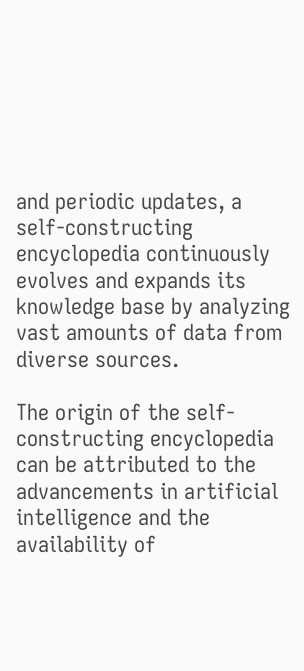and periodic updates, a self-constructing encyclopedia continuously evolves and expands its knowledge base by analyzing vast amounts of data from diverse sources.

The origin of the self-constructing encyclopedia can be attributed to the advancements in artificial intelligence and the availability of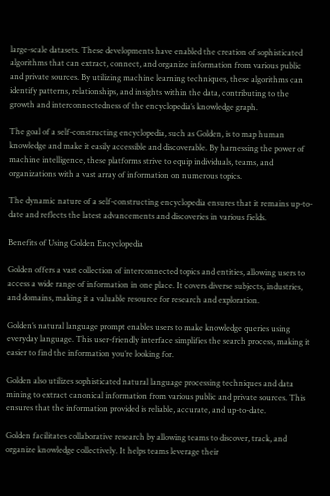large-scale datasets. These developments have enabled the creation of sophisticated algorithms that can extract, connect, and organize information from various public and private sources. By utilizing machine learning techniques, these algorithms can identify patterns, relationships, and insights within the data, contributing to the growth and interconnectedness of the encyclopedia’s knowledge graph.

The goal of a self-constructing encyclopedia, such as Golden, is to map human knowledge and make it easily accessible and discoverable. By harnessing the power of machine intelligence, these platforms strive to equip individuals, teams, and organizations with a vast array of information on numerous topics.

The dynamic nature of a self-constructing encyclopedia ensures that it remains up-to-date and reflects the latest advancements and discoveries in various fields.

Benefits of Using Golden Encyclopedia

Golden offers a vast collection of interconnected topics and entities, allowing users to access a wide range of information in one place. It covers diverse subjects, industries, and domains, making it a valuable resource for research and exploration.

Golden’s natural language prompt enables users to make knowledge queries using everyday language. This user-friendly interface simplifies the search process, making it easier to find the information you’re looking for.

Golden also utilizes sophisticated natural language processing techniques and data mining to extract canonical information from various public and private sources. This ensures that the information provided is reliable, accurate, and up-to-date.

Golden facilitates collaborative research by allowing teams to discover, track, and organize knowledge collectively. It helps teams leverage their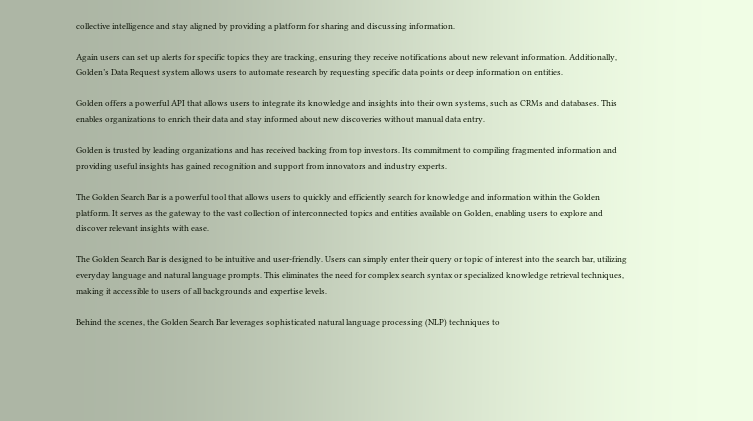collective intelligence and stay aligned by providing a platform for sharing and discussing information.

Again users can set up alerts for specific topics they are tracking, ensuring they receive notifications about new relevant information. Additionally, Golden’s Data Request system allows users to automate research by requesting specific data points or deep information on entities.

Golden offers a powerful API that allows users to integrate its knowledge and insights into their own systems, such as CRMs and databases. This enables organizations to enrich their data and stay informed about new discoveries without manual data entry.

Golden is trusted by leading organizations and has received backing from top investors. Its commitment to compiling fragmented information and providing useful insights has gained recognition and support from innovators and industry experts.

The Golden Search Bar is a powerful tool that allows users to quickly and efficiently search for knowledge and information within the Golden platform. It serves as the gateway to the vast collection of interconnected topics and entities available on Golden, enabling users to explore and discover relevant insights with ease.

The Golden Search Bar is designed to be intuitive and user-friendly. Users can simply enter their query or topic of interest into the search bar, utilizing everyday language and natural language prompts. This eliminates the need for complex search syntax or specialized knowledge retrieval techniques, making it accessible to users of all backgrounds and expertise levels.

Behind the scenes, the Golden Search Bar leverages sophisticated natural language processing (NLP) techniques to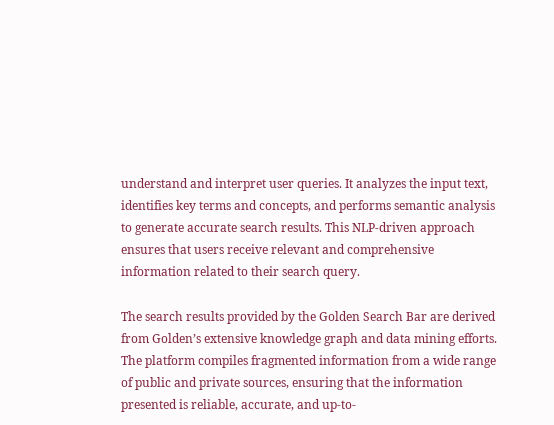understand and interpret user queries. It analyzes the input text, identifies key terms and concepts, and performs semantic analysis to generate accurate search results. This NLP-driven approach ensures that users receive relevant and comprehensive information related to their search query.

The search results provided by the Golden Search Bar are derived from Golden’s extensive knowledge graph and data mining efforts. The platform compiles fragmented information from a wide range of public and private sources, ensuring that the information presented is reliable, accurate, and up-to-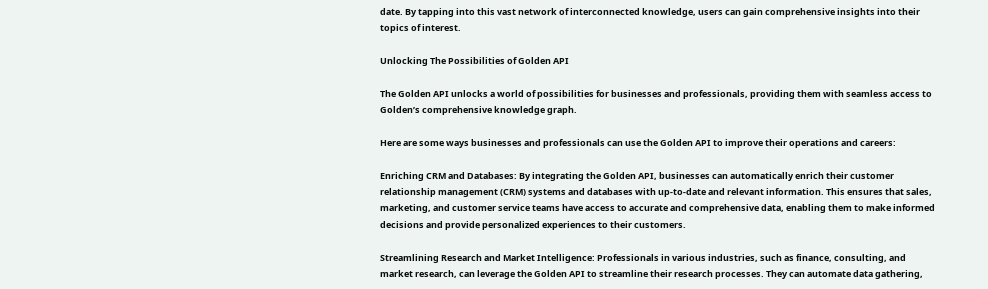date. By tapping into this vast network of interconnected knowledge, users can gain comprehensive insights into their topics of interest.

Unlocking The Possibilities of Golden API

The Golden API unlocks a world of possibilities for businesses and professionals, providing them with seamless access to Golden’s comprehensive knowledge graph.

Here are some ways businesses and professionals can use the Golden API to improve their operations and careers:

Enriching CRM and Databases: By integrating the Golden API, businesses can automatically enrich their customer relationship management (CRM) systems and databases with up-to-date and relevant information. This ensures that sales, marketing, and customer service teams have access to accurate and comprehensive data, enabling them to make informed decisions and provide personalized experiences to their customers.

Streamlining Research and Market Intelligence: Professionals in various industries, such as finance, consulting, and market research, can leverage the Golden API to streamline their research processes. They can automate data gathering,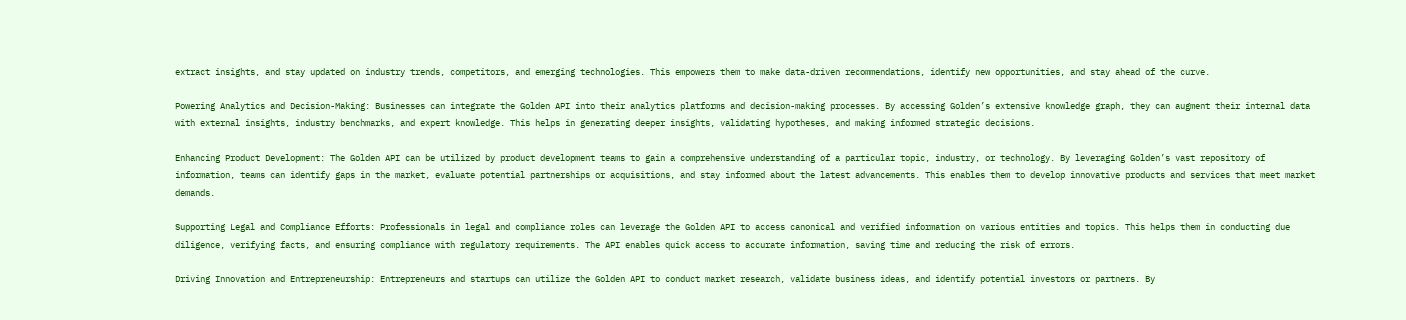extract insights, and stay updated on industry trends, competitors, and emerging technologies. This empowers them to make data-driven recommendations, identify new opportunities, and stay ahead of the curve.

Powering Analytics and Decision-Making: Businesses can integrate the Golden API into their analytics platforms and decision-making processes. By accessing Golden’s extensive knowledge graph, they can augment their internal data with external insights, industry benchmarks, and expert knowledge. This helps in generating deeper insights, validating hypotheses, and making informed strategic decisions.

Enhancing Product Development: The Golden API can be utilized by product development teams to gain a comprehensive understanding of a particular topic, industry, or technology. By leveraging Golden’s vast repository of information, teams can identify gaps in the market, evaluate potential partnerships or acquisitions, and stay informed about the latest advancements. This enables them to develop innovative products and services that meet market demands.

Supporting Legal and Compliance Efforts: Professionals in legal and compliance roles can leverage the Golden API to access canonical and verified information on various entities and topics. This helps them in conducting due diligence, verifying facts, and ensuring compliance with regulatory requirements. The API enables quick access to accurate information, saving time and reducing the risk of errors.

Driving Innovation and Entrepreneurship: Entrepreneurs and startups can utilize the Golden API to conduct market research, validate business ideas, and identify potential investors or partners. By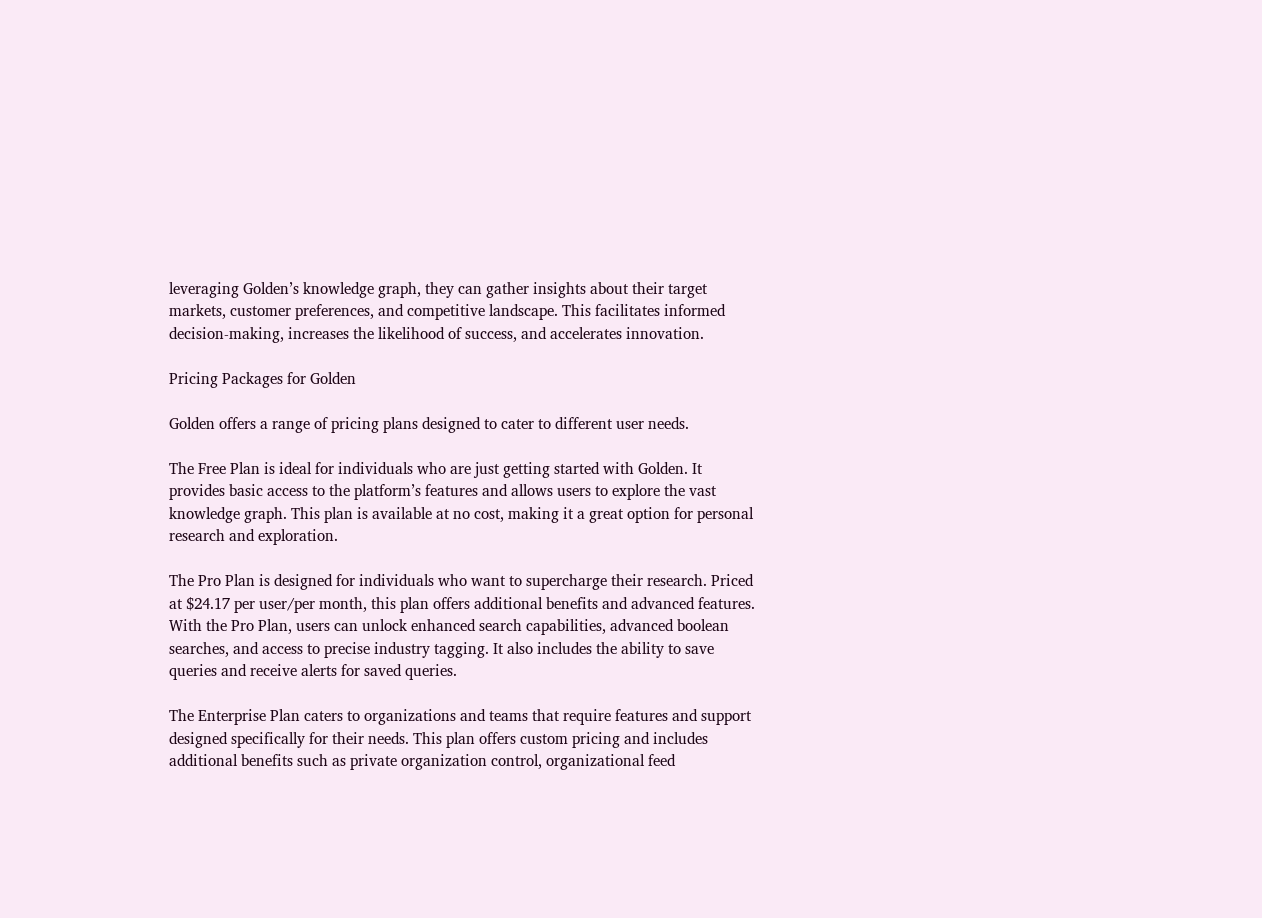leveraging Golden’s knowledge graph, they can gather insights about their target markets, customer preferences, and competitive landscape. This facilitates informed decision-making, increases the likelihood of success, and accelerates innovation.

Pricing Packages for Golden

Golden offers a range of pricing plans designed to cater to different user needs.

The Free Plan is ideal for individuals who are just getting started with Golden. It provides basic access to the platform’s features and allows users to explore the vast knowledge graph. This plan is available at no cost, making it a great option for personal research and exploration.

The Pro Plan is designed for individuals who want to supercharge their research. Priced at $24.17 per user/per month, this plan offers additional benefits and advanced features. With the Pro Plan, users can unlock enhanced search capabilities, advanced boolean searches, and access to precise industry tagging. It also includes the ability to save queries and receive alerts for saved queries.

The Enterprise Plan caters to organizations and teams that require features and support designed specifically for their needs. This plan offers custom pricing and includes additional benefits such as private organization control, organizational feed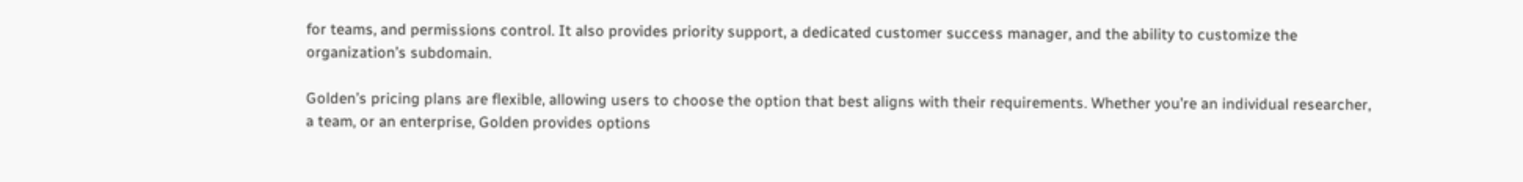for teams, and permissions control. It also provides priority support, a dedicated customer success manager, and the ability to customize the organization’s subdomain.

Golden’s pricing plans are flexible, allowing users to choose the option that best aligns with their requirements. Whether you’re an individual researcher, a team, or an enterprise, Golden provides options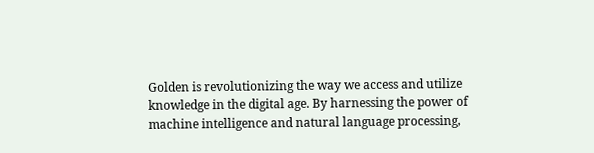Golden is revolutionizing the way we access and utilize knowledge in the digital age. By harnessing the power of machine intelligence and natural language processing,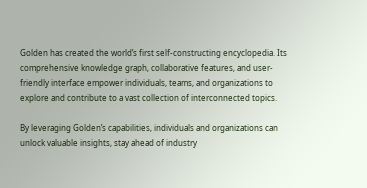Golden has created the world’s first self-constructing encyclopedia. Its comprehensive knowledge graph, collaborative features, and user-friendly interface empower individuals, teams, and organizations to explore and contribute to a vast collection of interconnected topics.

By leveraging Golden’s capabilities, individuals and organizations can unlock valuable insights, stay ahead of industry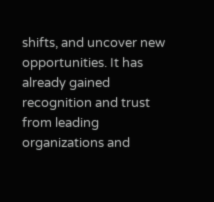shifts, and uncover new opportunities. It has already gained recognition and trust from leading organizations and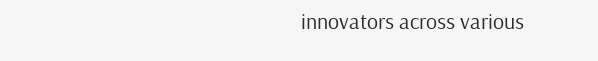innovators across various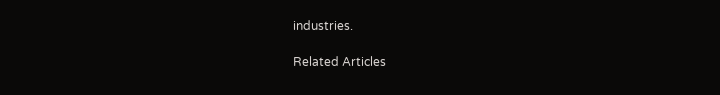industries.

Related Articles